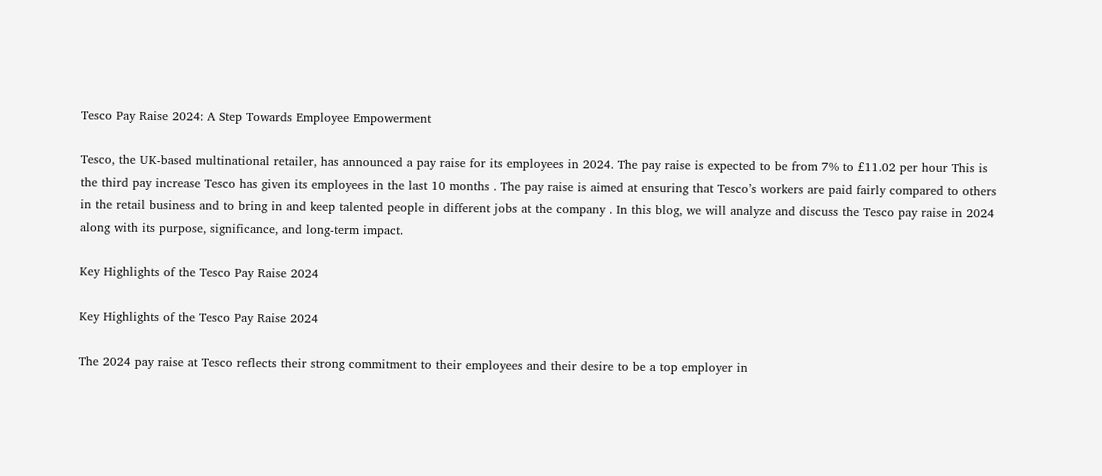Tesco Pay Raise 2024: A Step Towards Employee Empowerment

Tesco, the UK-based multinational retailer, has announced a pay raise for its employees in 2024. The pay raise is expected to be from 7% to £11.02 per hour This is the third pay increase Tesco has given its employees in the last 10 months . The pay raise is aimed at ensuring that Tesco’s workers are paid fairly compared to others in the retail business and to bring in and keep talented people in different jobs at the company . In this blog, we will analyze and discuss the Tesco pay raise in 2024 along with its purpose, significance, and long-term impact.

Key Highlights of the Tesco Pay Raise 2024

Key Highlights of the Tesco Pay Raise 2024

The 2024 pay raise at Tesco reflects their strong commitment to their employees and their desire to be a top employer in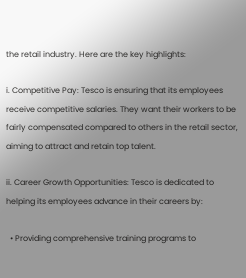the retail industry. Here are the key highlights:

i. Competitive Pay: Tesco is ensuring that its employees receive competitive salaries. They want their workers to be fairly compensated compared to others in the retail sector, aiming to attract and retain top talent.

ii. Career Growth Opportunities: Tesco is dedicated to helping its employees advance in their careers by:

  • Providing comprehensive training programs to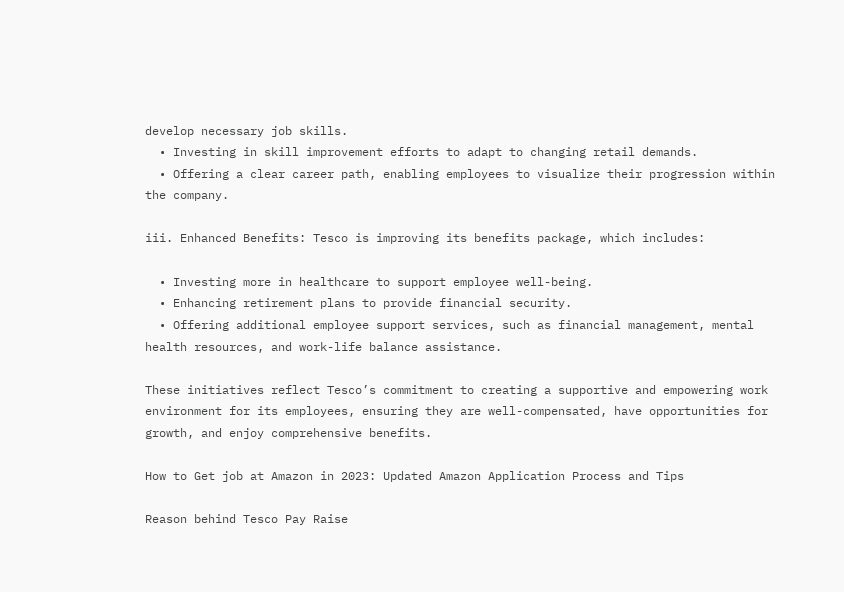develop necessary job skills.
  • Investing in skill improvement efforts to adapt to changing retail demands.
  • Offering a clear career path, enabling employees to visualize their progression within the company.

iii. Enhanced Benefits: Tesco is improving its benefits package, which includes:

  • Investing more in healthcare to support employee well-being.
  • Enhancing retirement plans to provide financial security.
  • Offering additional employee support services, such as financial management, mental health resources, and work-life balance assistance.

These initiatives reflect Tesco’s commitment to creating a supportive and empowering work environment for its employees, ensuring they are well-compensated, have opportunities for growth, and enjoy comprehensive benefits.

How to Get job at Amazon in 2023: Updated Amazon Application Process and Tips

Reason behind Tesco Pay Raise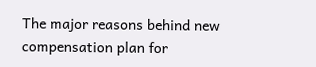The major reasons behind new compensation plan for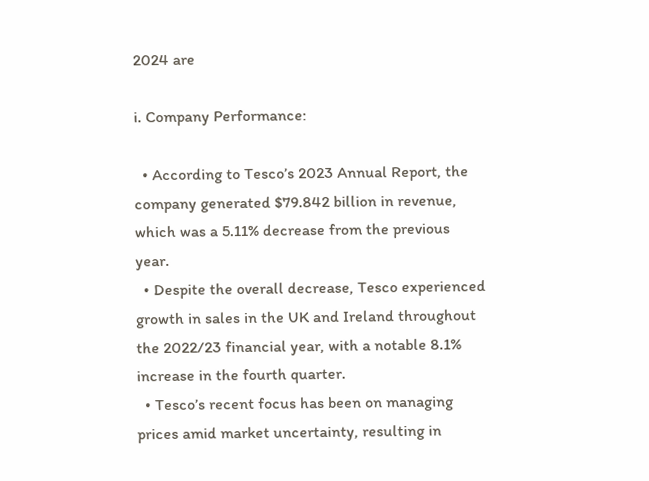2024 are

i. Company Performance:

  • According to Tesco’s 2023 Annual Report, the company generated $79.842 billion in revenue, which was a 5.11% decrease from the previous year.
  • Despite the overall decrease, Tesco experienced growth in sales in the UK and Ireland throughout the 2022/23 financial year, with a notable 8.1% increase in the fourth quarter.
  • Tesco’s recent focus has been on managing prices amid market uncertainty, resulting in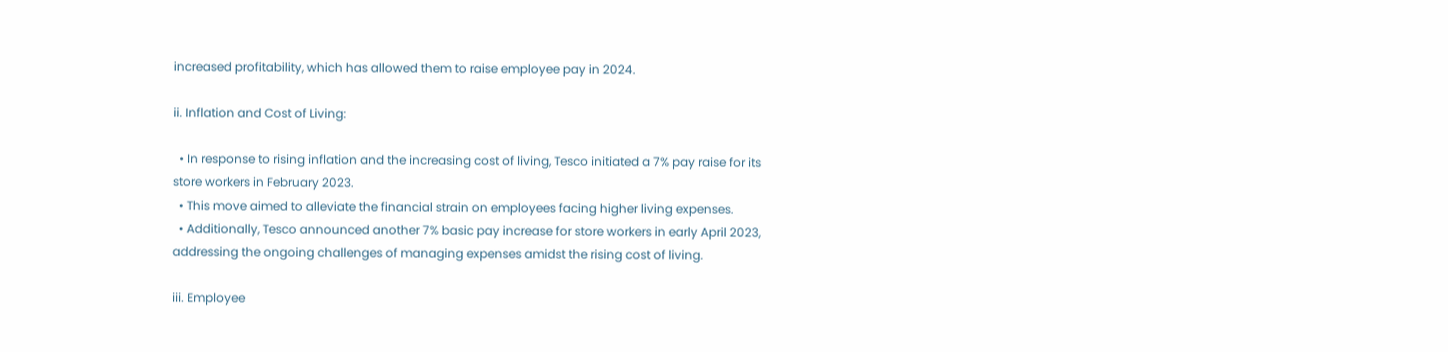increased profitability, which has allowed them to raise employee pay in 2024.

ii. Inflation and Cost of Living:

  • In response to rising inflation and the increasing cost of living, Tesco initiated a 7% pay raise for its store workers in February 2023.
  • This move aimed to alleviate the financial strain on employees facing higher living expenses.
  • Additionally, Tesco announced another 7% basic pay increase for store workers in early April 2023, addressing the ongoing challenges of managing expenses amidst the rising cost of living.

iii. Employee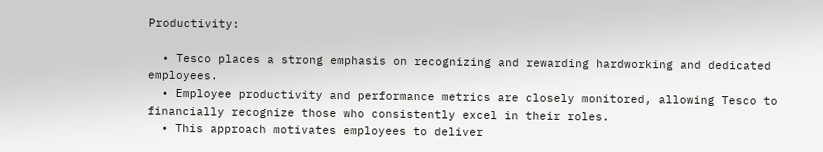Productivity:

  • Tesco places a strong emphasis on recognizing and rewarding hardworking and dedicated employees.
  • Employee productivity and performance metrics are closely monitored, allowing Tesco to financially recognize those who consistently excel in their roles.
  • This approach motivates employees to deliver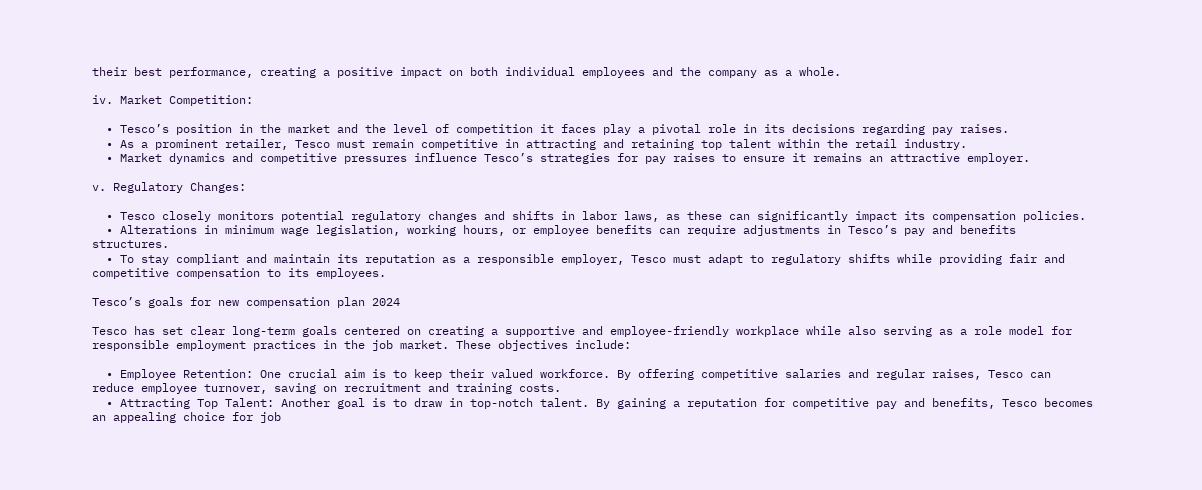their best performance, creating a positive impact on both individual employees and the company as a whole.

iv. Market Competition:

  • Tesco’s position in the market and the level of competition it faces play a pivotal role in its decisions regarding pay raises.
  • As a prominent retailer, Tesco must remain competitive in attracting and retaining top talent within the retail industry.
  • Market dynamics and competitive pressures influence Tesco’s strategies for pay raises to ensure it remains an attractive employer.

v. Regulatory Changes:

  • Tesco closely monitors potential regulatory changes and shifts in labor laws, as these can significantly impact its compensation policies.
  • Alterations in minimum wage legislation, working hours, or employee benefits can require adjustments in Tesco’s pay and benefits structures.
  • To stay compliant and maintain its reputation as a responsible employer, Tesco must adapt to regulatory shifts while providing fair and competitive compensation to its employees.

Tesco’s goals for new compensation plan 2024

Tesco has set clear long-term goals centered on creating a supportive and employee-friendly workplace while also serving as a role model for responsible employment practices in the job market. These objectives include:

  • Employee Retention: One crucial aim is to keep their valued workforce. By offering competitive salaries and regular raises, Tesco can reduce employee turnover, saving on recruitment and training costs.
  • Attracting Top Talent: Another goal is to draw in top-notch talent. By gaining a reputation for competitive pay and benefits, Tesco becomes an appealing choice for job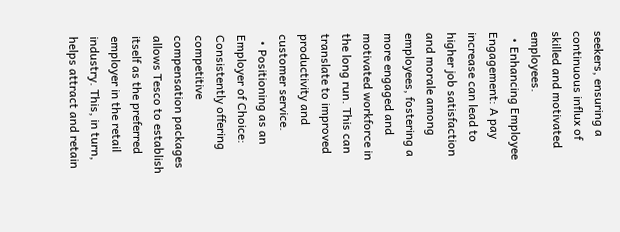seekers, ensuring a continuous influx of skilled and motivated employees.
  • Enhancing Employee Engagement: A pay increase can lead to higher job satisfaction and morale among employees, fostering a more engaged and motivated workforce in the long run. This can translate to improved productivity and customer service.
  • Positioning as an Employer of Choice: Consistently offering competitive compensation packages allows Tesco to establish itself as the preferred employer in the retail industry. This, in turn, helps attract and retain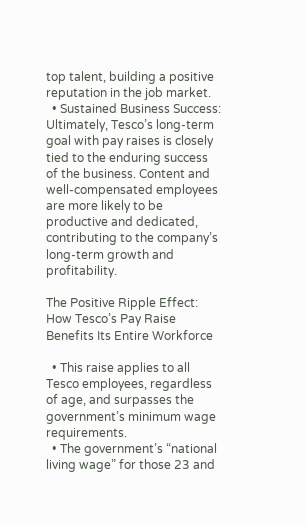top talent, building a positive reputation in the job market.
  • Sustained Business Success: Ultimately, Tesco’s long-term goal with pay raises is closely tied to the enduring success of the business. Content and well-compensated employees are more likely to be productive and dedicated, contributing to the company’s long-term growth and profitability.

The Positive Ripple Effect: How Tesco’s Pay Raise Benefits Its Entire Workforce

  • This raise applies to all Tesco employees, regardless of age, and surpasses the government’s minimum wage requirements.
  • The government’s “national living wage” for those 23 and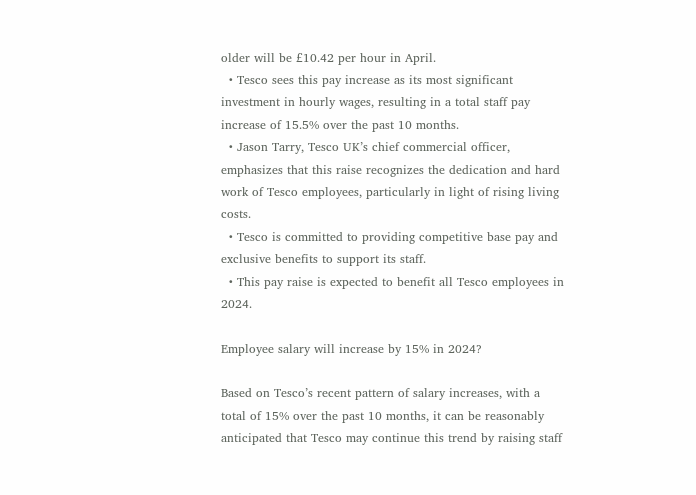older will be £10.42 per hour in April.
  • Tesco sees this pay increase as its most significant investment in hourly wages, resulting in a total staff pay increase of 15.5% over the past 10 months.
  • Jason Tarry, Tesco UK’s chief commercial officer, emphasizes that this raise recognizes the dedication and hard work of Tesco employees, particularly in light of rising living costs.
  • Tesco is committed to providing competitive base pay and exclusive benefits to support its staff.
  • This pay raise is expected to benefit all Tesco employees in 2024.

Employee salary will increase by 15% in 2024?

Based on Tesco’s recent pattern of salary increases, with a total of 15% over the past 10 months, it can be reasonably anticipated that Tesco may continue this trend by raising staff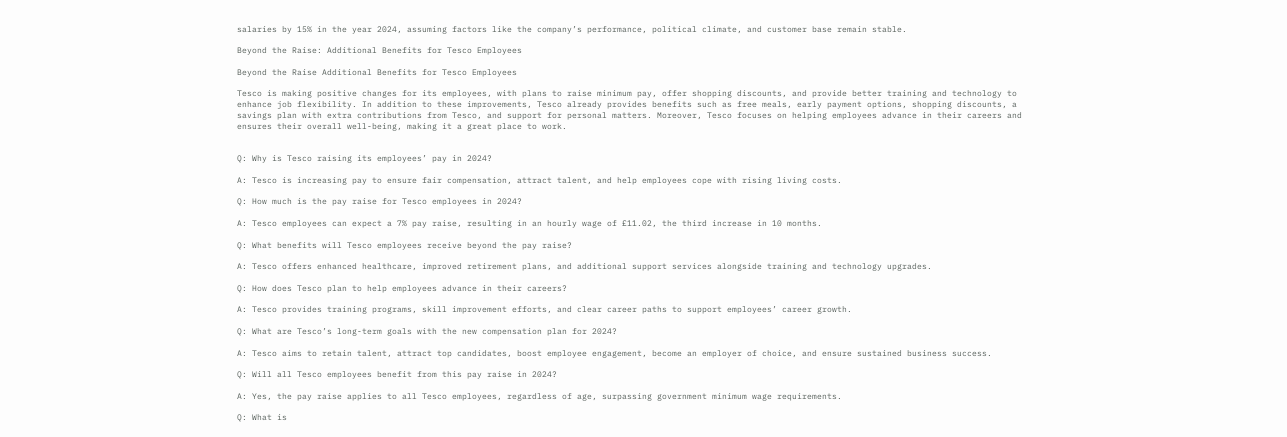salaries by 15% in the year 2024, assuming factors like the company’s performance, political climate, and customer base remain stable.

Beyond the Raise: Additional Benefits for Tesco Employees

Beyond the Raise Additional Benefits for Tesco Employees

Tesco is making positive changes for its employees, with plans to raise minimum pay, offer shopping discounts, and provide better training and technology to enhance job flexibility. In addition to these improvements, Tesco already provides benefits such as free meals, early payment options, shopping discounts, a savings plan with extra contributions from Tesco, and support for personal matters. Moreover, Tesco focuses on helping employees advance in their careers and ensures their overall well-being, making it a great place to work.


Q: Why is Tesco raising its employees’ pay in 2024?

A: Tesco is increasing pay to ensure fair compensation, attract talent, and help employees cope with rising living costs.

Q: How much is the pay raise for Tesco employees in 2024?

A: Tesco employees can expect a 7% pay raise, resulting in an hourly wage of £11.02, the third increase in 10 months.

Q: What benefits will Tesco employees receive beyond the pay raise?

A: Tesco offers enhanced healthcare, improved retirement plans, and additional support services alongside training and technology upgrades.

Q: How does Tesco plan to help employees advance in their careers?

A: Tesco provides training programs, skill improvement efforts, and clear career paths to support employees’ career growth.

Q: What are Tesco’s long-term goals with the new compensation plan for 2024?

A: Tesco aims to retain talent, attract top candidates, boost employee engagement, become an employer of choice, and ensure sustained business success.

Q: Will all Tesco employees benefit from this pay raise in 2024?

A: Yes, the pay raise applies to all Tesco employees, regardless of age, surpassing government minimum wage requirements.

Q: What is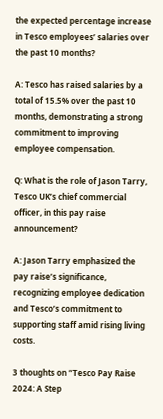the expected percentage increase in Tesco employees’ salaries over the past 10 months?

A: Tesco has raised salaries by a total of 15.5% over the past 10 months, demonstrating a strong commitment to improving employee compensation.

Q: What is the role of Jason Tarry, Tesco UK’s chief commercial officer, in this pay raise announcement?

A: Jason Tarry emphasized the pay raise’s significance, recognizing employee dedication and Tesco’s commitment to supporting staff amid rising living costs.

3 thoughts on “Tesco Pay Raise 2024: A Step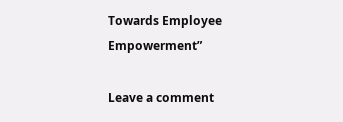Towards Employee Empowerment”

Leave a comment